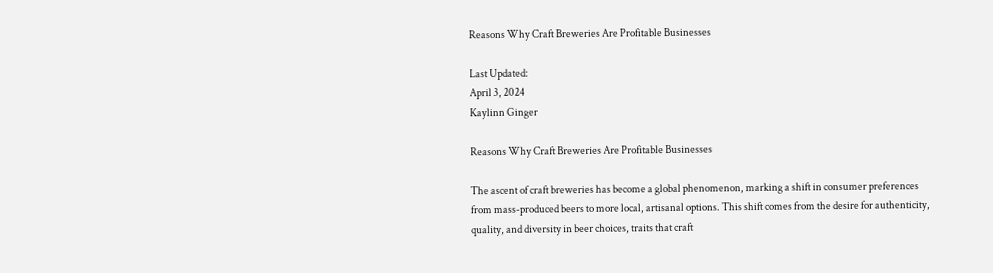Reasons Why Craft Breweries Are Profitable Businesses

Last Updated:
April 3, 2024
Kaylinn Ginger

Reasons Why Craft Breweries Are Profitable Businesses

The ascent of craft breweries has become a global phenomenon, marking a shift in consumer preferences from mass-produced beers to more local, artisanal options. This shift comes from the desire for authenticity, quality, and diversity in beer choices, traits that craft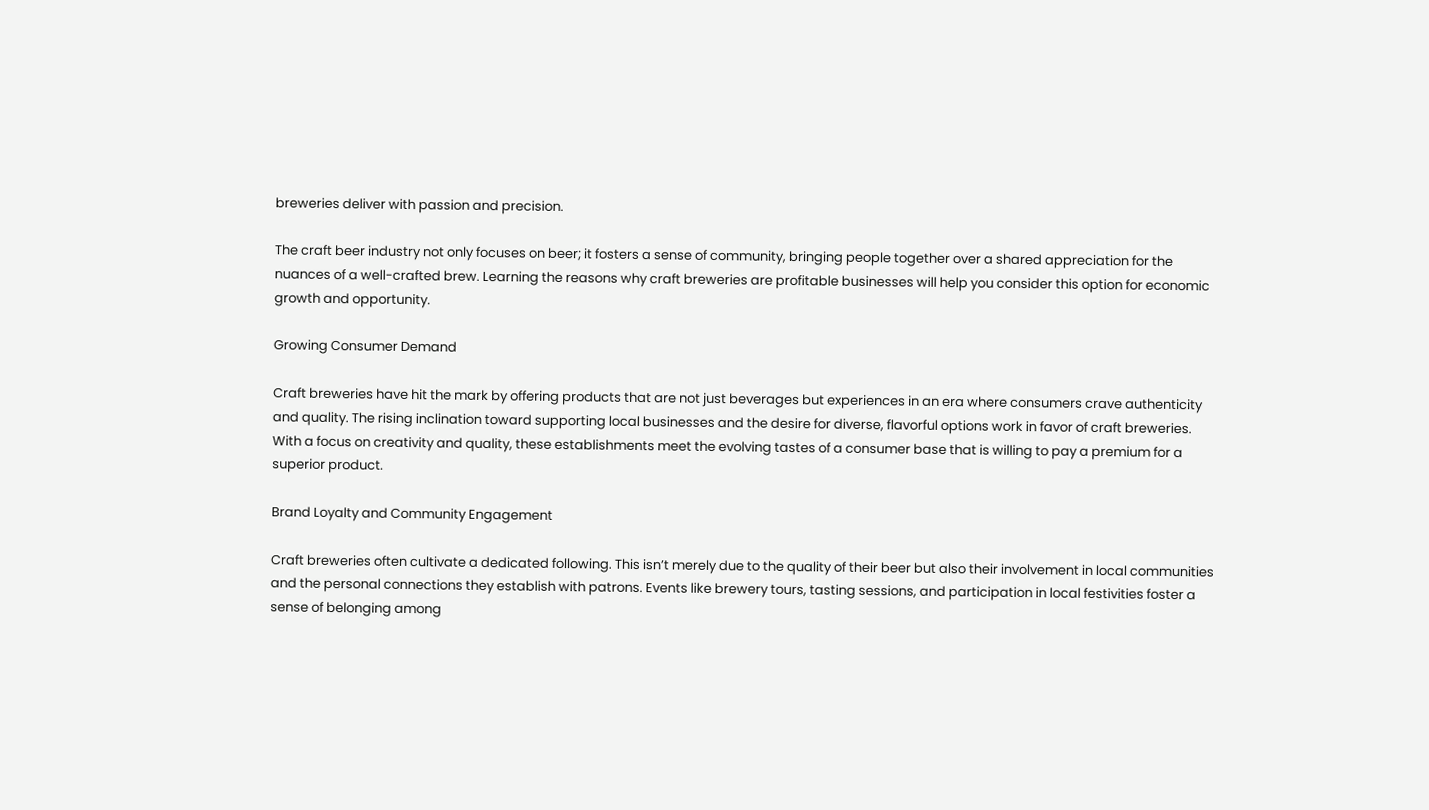breweries deliver with passion and precision.

The craft beer industry not only focuses on beer; it fosters a sense of community, bringing people together over a shared appreciation for the nuances of a well-crafted brew. Learning the reasons why craft breweries are profitable businesses will help you consider this option for economic growth and opportunity.

Growing Consumer Demand

Craft breweries have hit the mark by offering products that are not just beverages but experiences in an era where consumers crave authenticity and quality. The rising inclination toward supporting local businesses and the desire for diverse, flavorful options work in favor of craft breweries. With a focus on creativity and quality, these establishments meet the evolving tastes of a consumer base that is willing to pay a premium for a superior product.

Brand Loyalty and Community Engagement

Craft breweries often cultivate a dedicated following. This isn’t merely due to the quality of their beer but also their involvement in local communities and the personal connections they establish with patrons. Events like brewery tours, tasting sessions, and participation in local festivities foster a sense of belonging among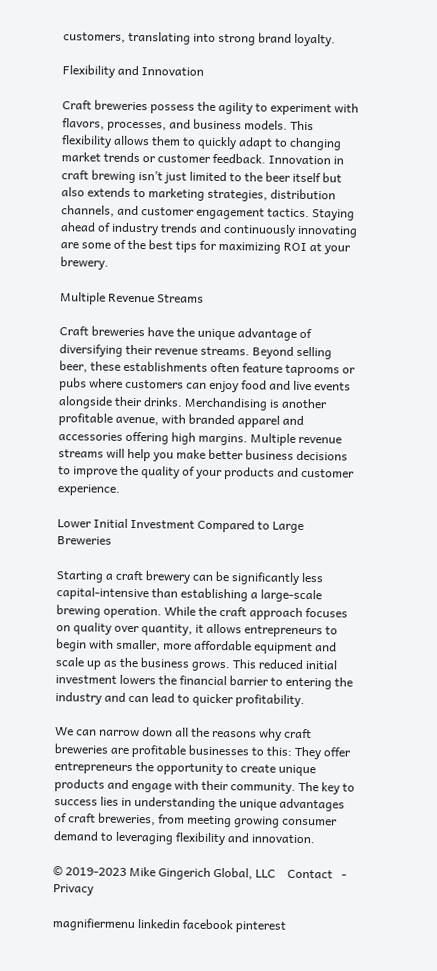customers, translating into strong brand loyalty.

Flexibility and Innovation

Craft breweries possess the agility to experiment with flavors, processes, and business models. This flexibility allows them to quickly adapt to changing market trends or customer feedback. Innovation in craft brewing isn’t just limited to the beer itself but also extends to marketing strategies, distribution channels, and customer engagement tactics. Staying ahead of industry trends and continuously innovating are some of the best tips for maximizing ROI at your brewery.

Multiple Revenue Streams

Craft breweries have the unique advantage of diversifying their revenue streams. Beyond selling beer, these establishments often feature taprooms or pubs where customers can enjoy food and live events alongside their drinks. Merchandising is another profitable avenue, with branded apparel and accessories offering high margins. Multiple revenue streams will help you make better business decisions to improve the quality of your products and customer experience.

Lower Initial Investment Compared to Large Breweries

Starting a craft brewery can be significantly less capital-intensive than establishing a large-scale brewing operation. While the craft approach focuses on quality over quantity, it allows entrepreneurs to begin with smaller, more affordable equipment and scale up as the business grows. This reduced initial investment lowers the financial barrier to entering the industry and can lead to quicker profitability.

We can narrow down all the reasons why craft breweries are profitable businesses to this: They offer entrepreneurs the opportunity to create unique products and engage with their community. The key to success lies in understanding the unique advantages of craft breweries, from meeting growing consumer demand to leveraging flexibility and innovation.

© 2019-2023 Mike Gingerich Global, LLC    Contact   -   Privacy

magnifiermenu linkedin facebook pinterest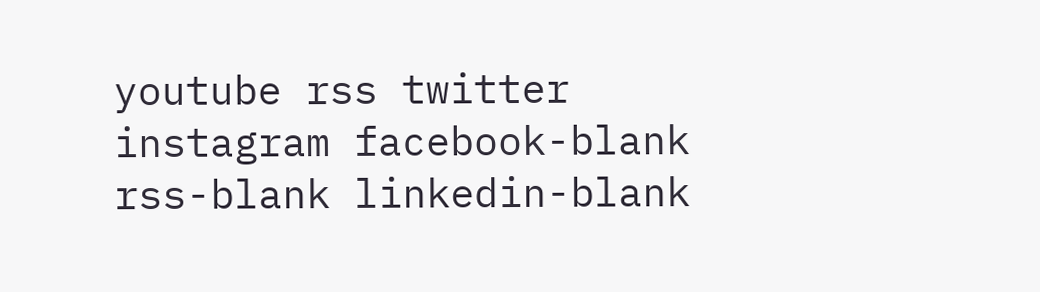youtube rss twitter instagram facebook-blank rss-blank linkedin-blank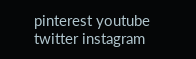pinterest youtube twitter instagram